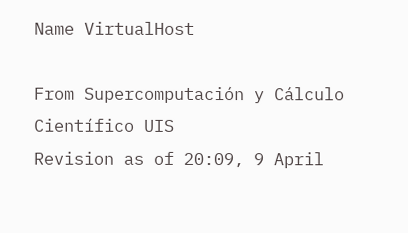Name VirtualHost

From Supercomputación y Cálculo Científico UIS
Revision as of 20:09, 9 April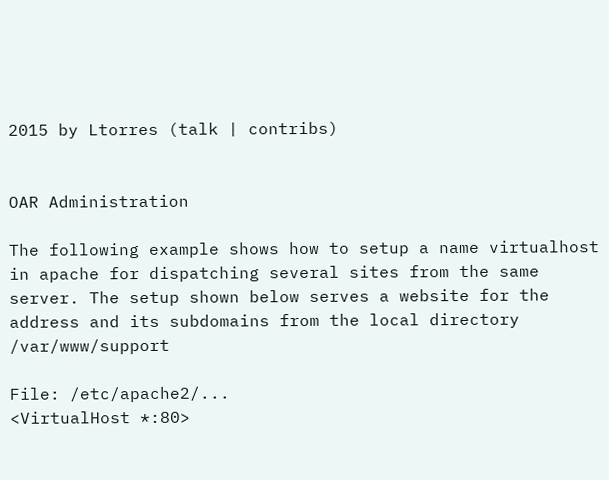2015 by Ltorres (talk | contribs)


OAR Administration

The following example shows how to setup a name virtualhost in apache for dispatching several sites from the same server. The setup shown below serves a website for the address and its subdomains from the local directory /var/www/support

File: /etc/apache2/...
<VirtualHost *:80>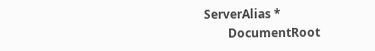ServerAlias *
        DocumentRoot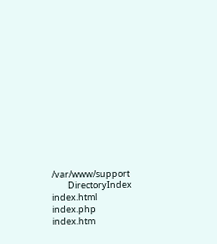/var/www/support
        DirectoryIndex index.html index.php index.htm